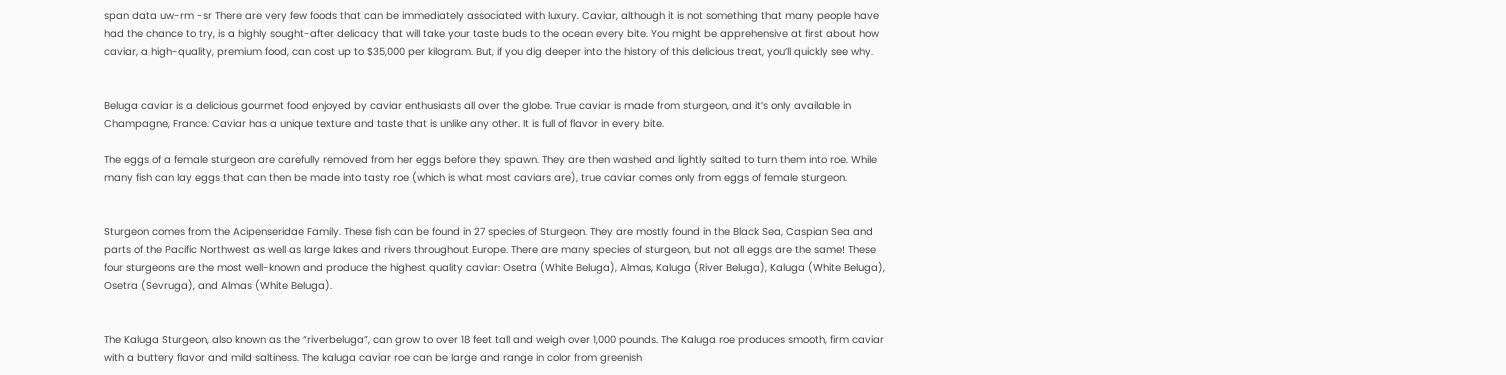span data uw-rm -sr There are very few foods that can be immediately associated with luxury. Caviar, although it is not something that many people have had the chance to try, is a highly sought-after delicacy that will take your taste buds to the ocean every bite. You might be apprehensive at first about how caviar, a high-quality, premium food, can cost up to $35,000 per kilogram. But, if you dig deeper into the history of this delicious treat, you’ll quickly see why.


Beluga caviar is a delicious gourmet food enjoyed by caviar enthusiasts all over the globe. True caviar is made from sturgeon, and it’s only available in Champagne, France. Caviar has a unique texture and taste that is unlike any other. It is full of flavor in every bite.

The eggs of a female sturgeon are carefully removed from her eggs before they spawn. They are then washed and lightly salted to turn them into roe. While many fish can lay eggs that can then be made into tasty roe (which is what most caviars are), true caviar comes only from eggs of female sturgeon.


Sturgeon comes from the Acipenseridae Family. These fish can be found in 27 species of Sturgeon. They are mostly found in the Black Sea, Caspian Sea and parts of the Pacific Northwest as well as large lakes and rivers throughout Europe. There are many species of sturgeon, but not all eggs are the same! These four sturgeons are the most well-known and produce the highest quality caviar: Osetra (White Beluga), Almas, Kaluga (River Beluga), Kaluga (White Beluga), Osetra (Sevruga), and Almas (White Beluga).


The Kaluga Sturgeon, also known as the “riverbeluga”, can grow to over 18 feet tall and weigh over 1,000 pounds. The Kaluga roe produces smooth, firm caviar with a buttery flavor and mild saltiness. The kaluga caviar roe can be large and range in color from greenish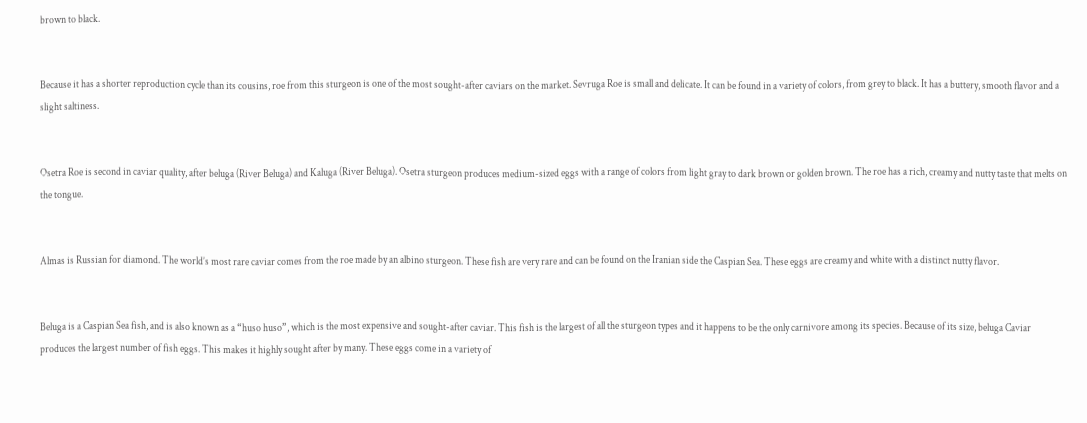brown to black.


Because it has a shorter reproduction cycle than its cousins, roe from this sturgeon is one of the most sought-after caviars on the market. Sevruga Roe is small and delicate. It can be found in a variety of colors, from grey to black. It has a buttery, smooth flavor and a slight saltiness.


Osetra Roe is second in caviar quality, after beluga (River Beluga) and Kaluga (River Beluga). Osetra sturgeon produces medium-sized eggs with a range of colors from light gray to dark brown or golden brown. The roe has a rich, creamy and nutty taste that melts on the tongue.


Almas is Russian for diamond. The world’s most rare caviar comes from the roe made by an albino sturgeon. These fish are very rare and can be found on the Iranian side the Caspian Sea. These eggs are creamy and white with a distinct nutty flavor.


Beluga is a Caspian Sea fish, and is also known as a “huso huso”, which is the most expensive and sought-after caviar. This fish is the largest of all the sturgeon types and it happens to be the only carnivore among its species. Because of its size, beluga Caviar produces the largest number of fish eggs. This makes it highly sought after by many. These eggs come in a variety of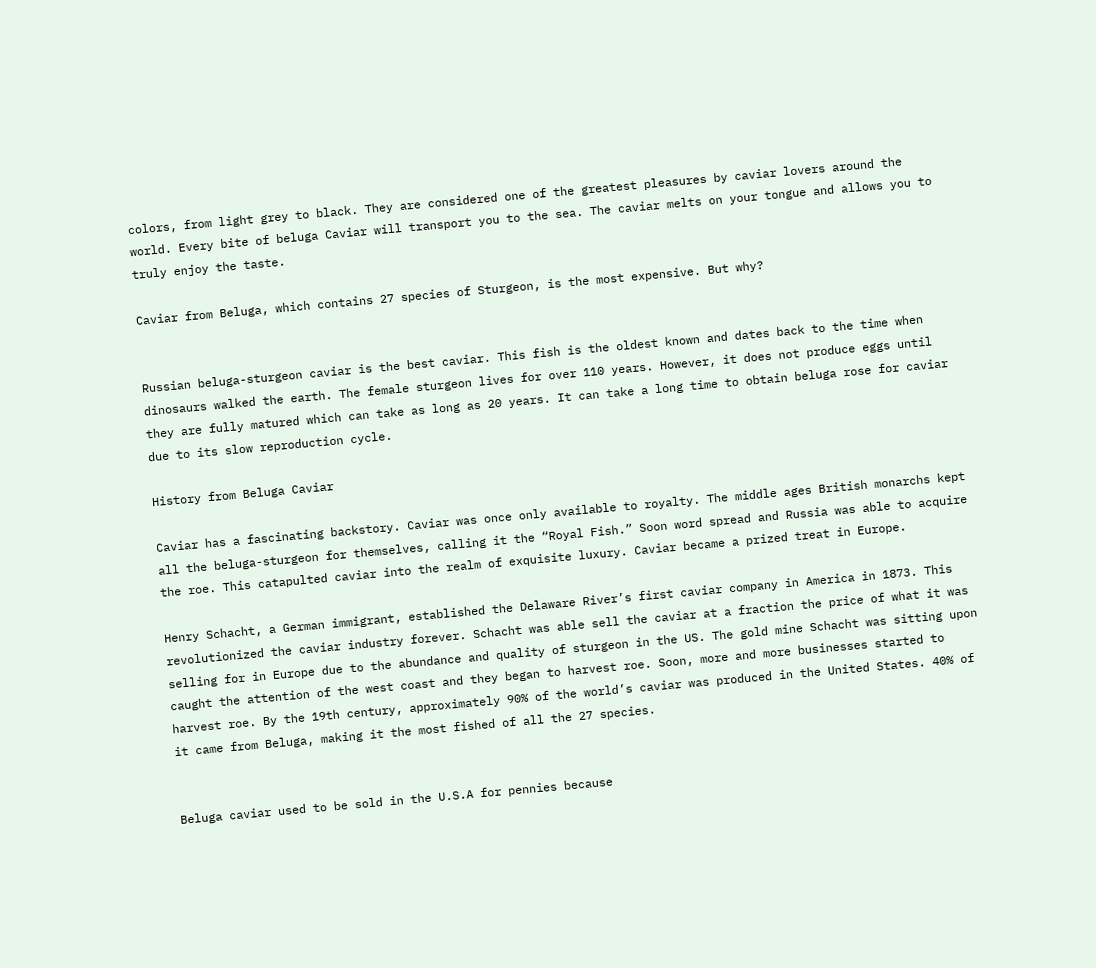colors, from light grey to black. They are considered one of the greatest pleasures by caviar lovers around the world. Every bite of beluga Caviar will transport you to the sea. The caviar melts on your tongue and allows you to truly enjoy the taste.

Caviar from Beluga, which contains 27 species of Sturgeon, is the most expensive. But why?


Russian beluga-sturgeon caviar is the best caviar. This fish is the oldest known and dates back to the time when dinosaurs walked the earth. The female sturgeon lives for over 110 years. However, it does not produce eggs until they are fully matured which can take as long as 20 years. It can take a long time to obtain beluga rose for caviar due to its slow reproduction cycle.

History from Beluga Caviar

Caviar has a fascinating backstory. Caviar was once only available to royalty. The middle ages British monarchs kept all the beluga-sturgeon for themselves, calling it the “Royal Fish.” Soon word spread and Russia was able to acquire the roe. This catapulted caviar into the realm of exquisite luxury. Caviar became a prized treat in Europe.

Henry Schacht, a German immigrant, established the Delaware River’s first caviar company in America in 1873. This revolutionized the caviar industry forever. Schacht was able sell the caviar at a fraction the price of what it was selling for in Europe due to the abundance and quality of sturgeon in the US. The gold mine Schacht was sitting upon caught the attention of the west coast and they began to harvest roe. Soon, more and more businesses started to harvest roe. By the 19th century, approximately 90% of the world’s caviar was produced in the United States. 40% of it came from Beluga, making it the most fished of all the 27 species.


Beluga caviar used to be sold in the U.S.A for pennies because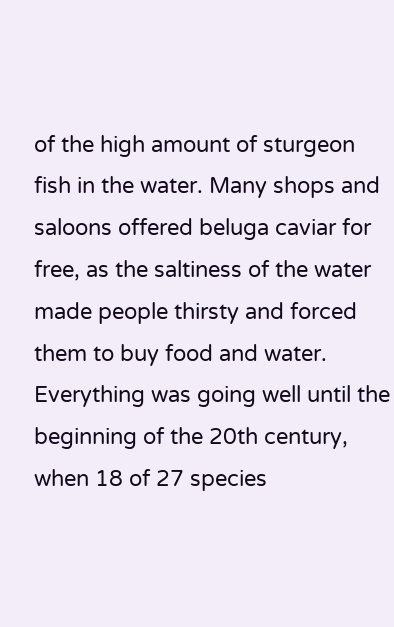of the high amount of sturgeon fish in the water. Many shops and saloons offered beluga caviar for free, as the saltiness of the water made people thirsty and forced them to buy food and water. Everything was going well until the beginning of the 20th century, when 18 of 27 species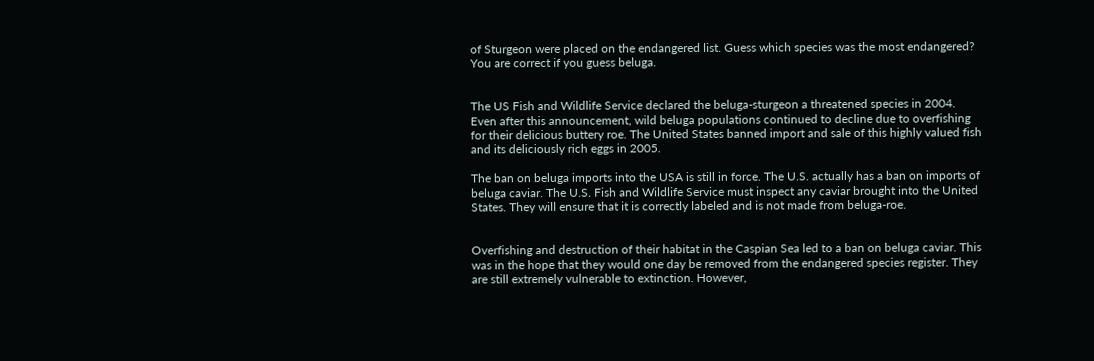of Sturgeon were placed on the endangered list. Guess which species was the most endangered? You are correct if you guess beluga.


The US Fish and Wildlife Service declared the beluga-sturgeon a threatened species in 2004. Even after this announcement, wild beluga populations continued to decline due to overfishing for their delicious buttery roe. The United States banned import and sale of this highly valued fish and its deliciously rich eggs in 2005.

The ban on beluga imports into the USA is still in force. The U.S. actually has a ban on imports of beluga caviar. The U.S. Fish and Wildlife Service must inspect any caviar brought into the United States. They will ensure that it is correctly labeled and is not made from beluga-roe.


Overfishing and destruction of their habitat in the Caspian Sea led to a ban on beluga caviar. This was in the hope that they would one day be removed from the endangered species register. They are still extremely vulnerable to extinction. However,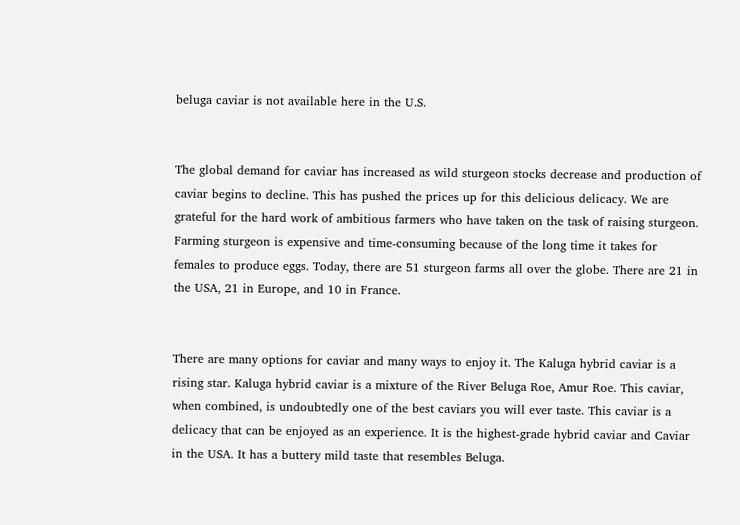beluga caviar is not available here in the U.S.


The global demand for caviar has increased as wild sturgeon stocks decrease and production of caviar begins to decline. This has pushed the prices up for this delicious delicacy. We are grateful for the hard work of ambitious farmers who have taken on the task of raising sturgeon. Farming sturgeon is expensive and time-consuming because of the long time it takes for females to produce eggs. Today, there are 51 sturgeon farms all over the globe. There are 21 in the USA, 21 in Europe, and 10 in France.


There are many options for caviar and many ways to enjoy it. The Kaluga hybrid caviar is a rising star. Kaluga hybrid caviar is a mixture of the River Beluga Roe, Amur Roe. This caviar, when combined, is undoubtedly one of the best caviars you will ever taste. This caviar is a delicacy that can be enjoyed as an experience. It is the highest-grade hybrid caviar and Caviar in the USA. It has a buttery mild taste that resembles Beluga.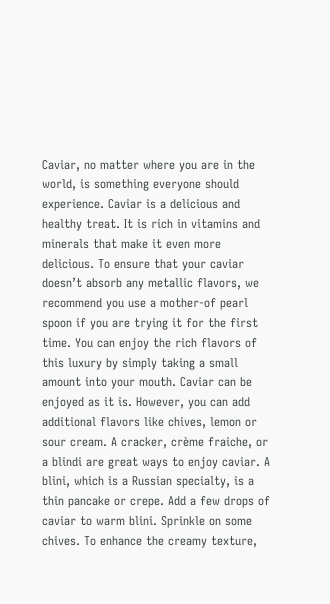Caviar, no matter where you are in the world, is something everyone should experience. Caviar is a delicious and healthy treat. It is rich in vitamins and minerals that make it even more delicious. To ensure that your caviar doesn’t absorb any metallic flavors, we recommend you use a mother-of pearl spoon if you are trying it for the first time. You can enjoy the rich flavors of this luxury by simply taking a small amount into your mouth. Caviar can be enjoyed as it is. However, you can add additional flavors like chives, lemon or sour cream. A cracker, crème fraiche, or a blindi are great ways to enjoy caviar. A blini, which is a Russian specialty, is a thin pancake or crepe. Add a few drops of caviar to warm blini. Sprinkle on some chives. To enhance the creamy texture,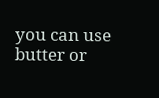you can use butter or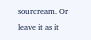sourcream. Or leave it as it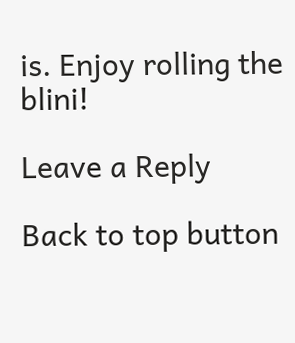is. Enjoy rolling the blini!

Leave a Reply

Back to top button